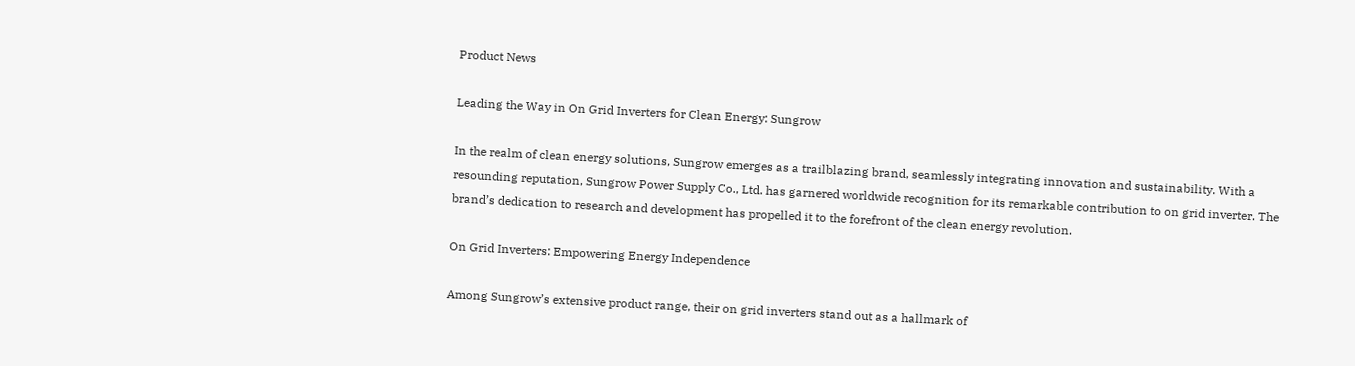Product News

Leading the Way in On Grid Inverters for Clean Energy: Sungrow

In the realm of clean energy solutions, Sungrow emerges as a trailblazing brand, seamlessly integrating innovation and sustainability. With a resounding reputation, Sungrow Power Supply Co., Ltd. has garnered worldwide recognition for its remarkable contribution to on grid inverter. The brand’s dedication to research and development has propelled it to the forefront of the clean energy revolution.

On Grid Inverters: Empowering Energy Independence

Among Sungrow’s extensive product range, their on grid inverters stand out as a hallmark of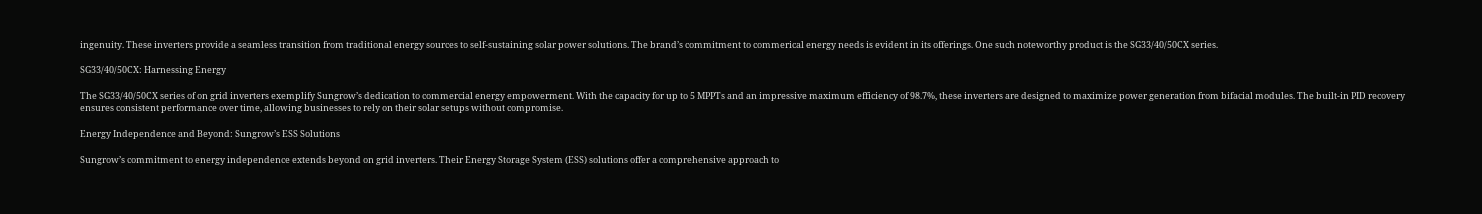ingenuity. These inverters provide a seamless transition from traditional energy sources to self-sustaining solar power solutions. The brand’s commitment to commerical energy needs is evident in its offerings. One such noteworthy product is the SG33/40/50CX series.

SG33/40/50CX: Harnessing Energy

The SG33/40/50CX series of on grid inverters exemplify Sungrow’s dedication to commercial energy empowerment. With the capacity for up to 5 MPPTs and an impressive maximum efficiency of 98.7%, these inverters are designed to maximize power generation from bifacial modules. The built-in PID recovery ensures consistent performance over time, allowing businesses to rely on their solar setups without compromise.

Energy Independence and Beyond: Sungrow’s ESS Solutions

Sungrow’s commitment to energy independence extends beyond on grid inverters. Their Energy Storage System (ESS) solutions offer a comprehensive approach to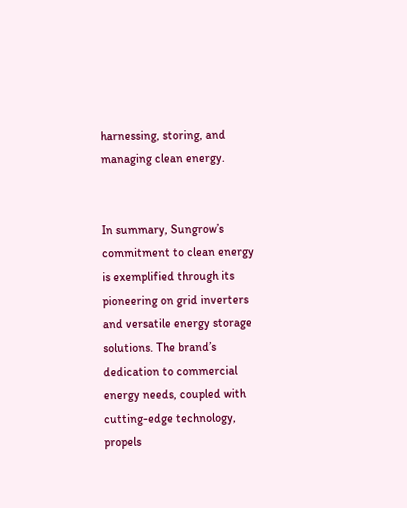harnessing, storing, and managing clean energy.


In summary, Sungrow’s commitment to clean energy is exemplified through its pioneering on grid inverters and versatile energy storage solutions. The brand’s dedication to commercial energy needs, coupled with cutting-edge technology, propels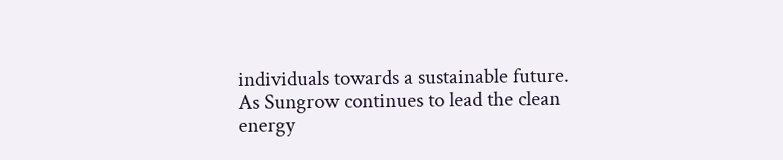individuals towards a sustainable future. As Sungrow continues to lead the clean energy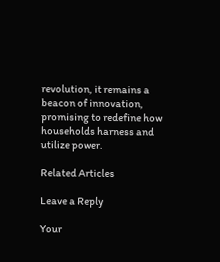revolution, it remains a beacon of innovation, promising to redefine how households harness and utilize power.

Related Articles

Leave a Reply

Your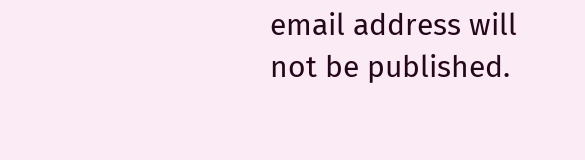email address will not be published.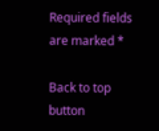Required fields are marked *

Back to top button